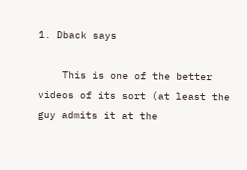1. Dback says

    This is one of the better videos of its sort (at least the guy admits it at the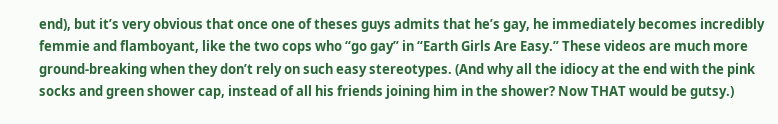end), but it’s very obvious that once one of theses guys admits that he’s gay, he immediately becomes incredibly femmie and flamboyant, like the two cops who “go gay” in “Earth Girls Are Easy.” These videos are much more ground-breaking when they don’t rely on such easy stereotypes. (And why all the idiocy at the end with the pink socks and green shower cap, instead of all his friends joining him in the shower? Now THAT would be gutsy.)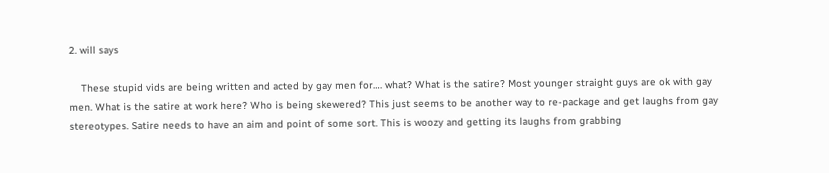2. will says

    These stupid vids are being written and acted by gay men for…. what? What is the satire? Most younger straight guys are ok with gay men. What is the satire at work here? Who is being skewered? This just seems to be another way to re-package and get laughs from gay stereotypes. Satire needs to have an aim and point of some sort. This is woozy and getting its laughs from grabbing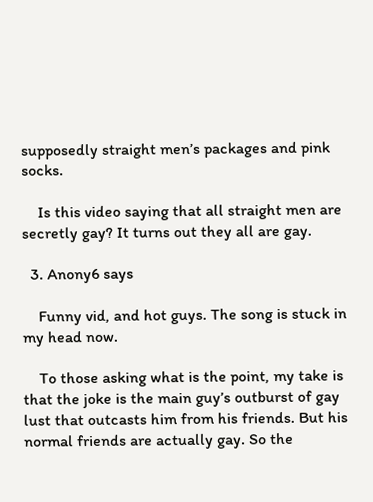supposedly straight men’s packages and pink socks.

    Is this video saying that all straight men are secretly gay? It turns out they all are gay.

  3. Anony6 says

    Funny vid, and hot guys. The song is stuck in my head now.

    To those asking what is the point, my take is that the joke is the main guy’s outburst of gay lust that outcasts him from his friends. But his normal friends are actually gay. So the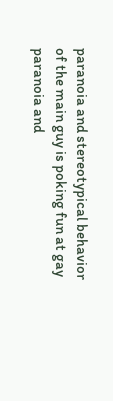paranoia and stereotypical behavior of the main guy is poking fun at gay paranoia and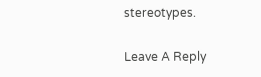stereotypes.

Leave A Reply